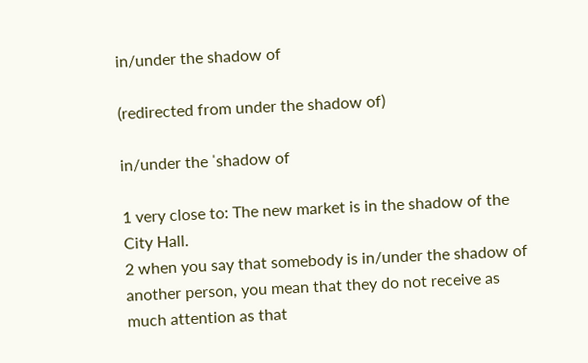in/under the shadow of

(redirected from under the shadow of)

in/under the ˈshadow of

1 very close to: The new market is in the shadow of the City Hall.
2 when you say that somebody is in/under the shadow of another person, you mean that they do not receive as much attention as that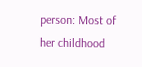person: Most of her childhood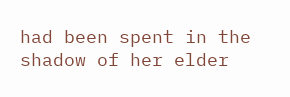had been spent in the shadow of her elder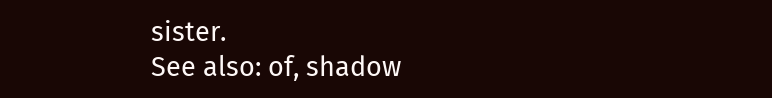sister.
See also: of, shadow